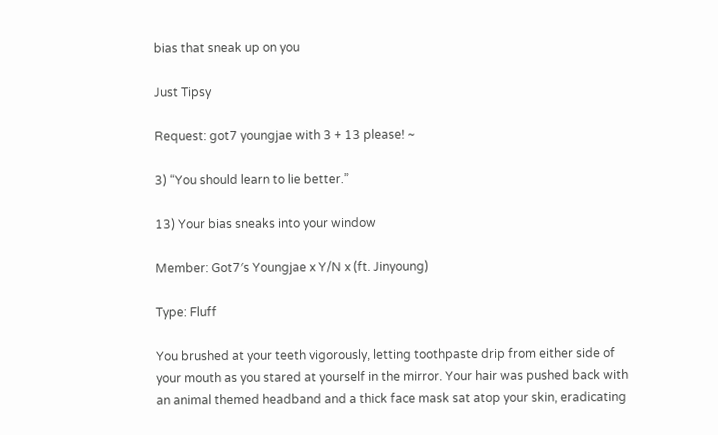bias that sneak up on you

Just Tipsy

Request: got7 youngjae with 3 + 13 please! ~

3) “You should learn to lie better.”

13) Your bias sneaks into your window

Member: Got7′s Youngjae x Y/N x (ft. Jinyoung)

Type: Fluff

You brushed at your teeth vigorously, letting toothpaste drip from either side of your mouth as you stared at yourself in the mirror. Your hair was pushed back with an animal themed headband and a thick face mask sat atop your skin, eradicating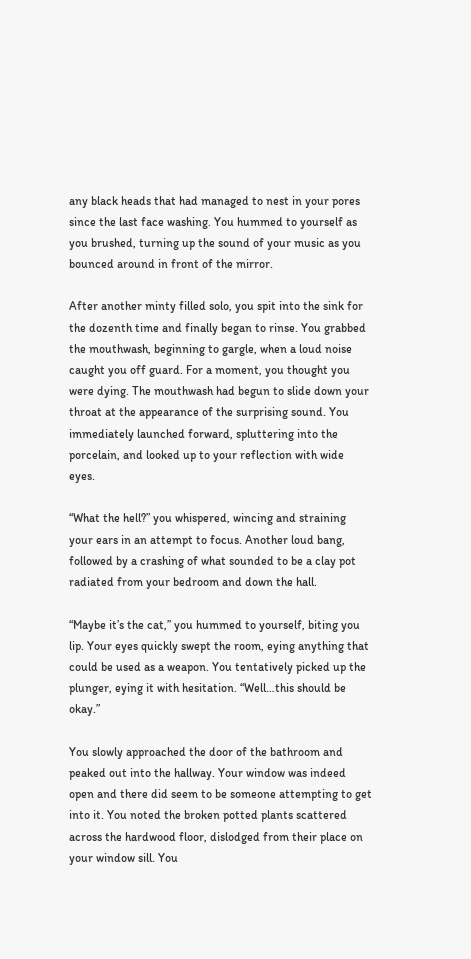any black heads that had managed to nest in your pores since the last face washing. You hummed to yourself as you brushed, turning up the sound of your music as you bounced around in front of the mirror.

After another minty filled solo, you spit into the sink for the dozenth time and finally began to rinse. You grabbed the mouthwash, beginning to gargle, when a loud noise caught you off guard. For a moment, you thought you were dying. The mouthwash had begun to slide down your throat at the appearance of the surprising sound. You immediately launched forward, spluttering into the porcelain, and looked up to your reflection with wide eyes.

“What the hell?” you whispered, wincing and straining your ears in an attempt to focus. Another loud bang, followed by a crashing of what sounded to be a clay pot radiated from your bedroom and down the hall.

“Maybe it’s the cat,” you hummed to yourself, biting you lip. Your eyes quickly swept the room, eying anything that could be used as a weapon. You tentatively picked up the plunger, eying it with hesitation. “Well…this should be okay.”

You slowly approached the door of the bathroom and peaked out into the hallway. Your window was indeed open and there did seem to be someone attempting to get into it. You noted the broken potted plants scattered across the hardwood floor, dislodged from their place on your window sill. You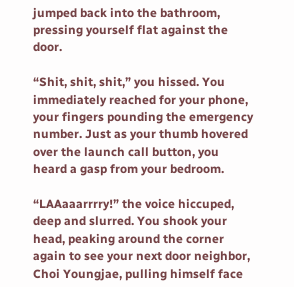jumped back into the bathroom, pressing yourself flat against the door.

“Shit, shit, shit,” you hissed. You immediately reached for your phone, your fingers pounding the emergency number. Just as your thumb hovered over the launch call button, you heard a gasp from your bedroom.

“LAAaaarrrry!” the voice hiccuped, deep and slurred. You shook your  head, peaking around the corner again to see your next door neighbor, Choi Youngjae, pulling himself face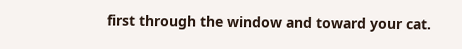first through the window and toward your cat.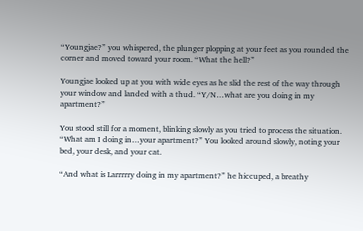“Youngjae?” you whispered, the plunger plopping at your feet as you rounded the corner and moved toward your room. “What the hell?”

Youngjae looked up at you with wide eyes as he slid the rest of the way through your window and landed with a thud. “Y/N…what are you doing in my apartment?”

You stood still for a moment, blinking slowly as you tried to process the situation. “What am I doing in…your apartment?” You looked around slowly, noting your bed, your desk, and your cat.

“And what is Larrrrry doing in my apartment?” he hiccuped, a breathy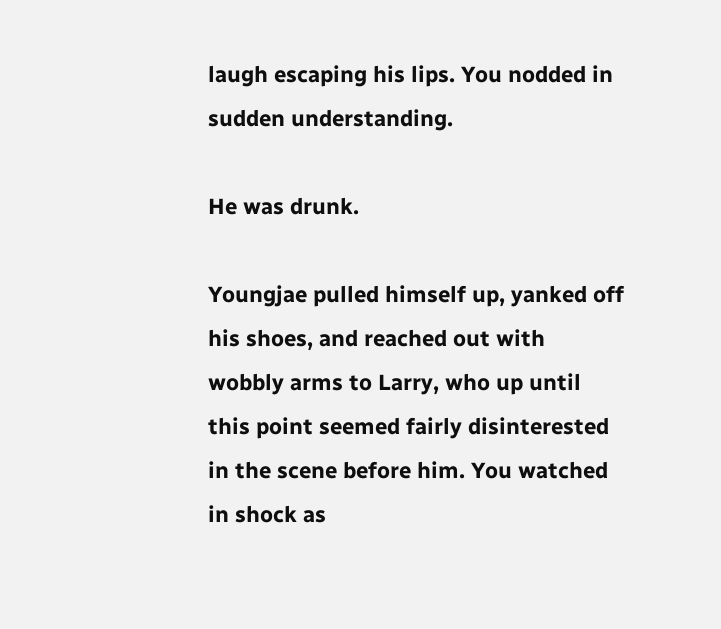laugh escaping his lips. You nodded in sudden understanding.

He was drunk.

Youngjae pulled himself up, yanked off his shoes, and reached out with wobbly arms to Larry, who up until this point seemed fairly disinterested in the scene before him. You watched in shock as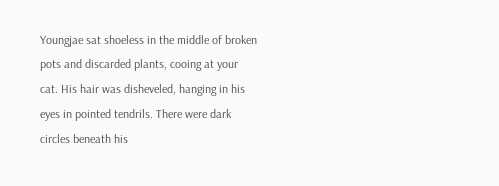Youngjae sat shoeless in the middle of broken pots and discarded plants, cooing at your cat. His hair was disheveled, hanging in his eyes in pointed tendrils. There were dark circles beneath his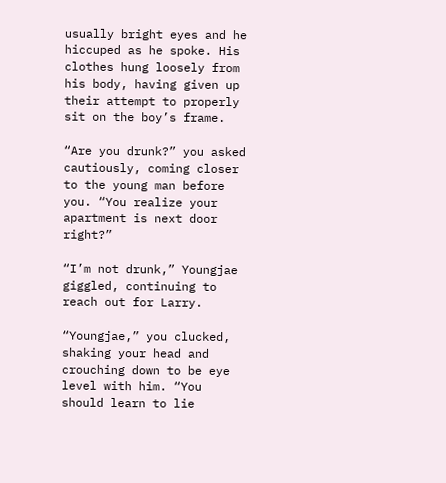usually bright eyes and he hiccuped as he spoke. His clothes hung loosely from his body, having given up their attempt to properly sit on the boy’s frame.

“Are you drunk?” you asked cautiously, coming closer to the young man before you. “You realize your apartment is next door right?”

“I’m not drunk,” Youngjae giggled, continuing to reach out for Larry.

“Youngjae,” you clucked, shaking your head and crouching down to be eye level with him. “You should learn to lie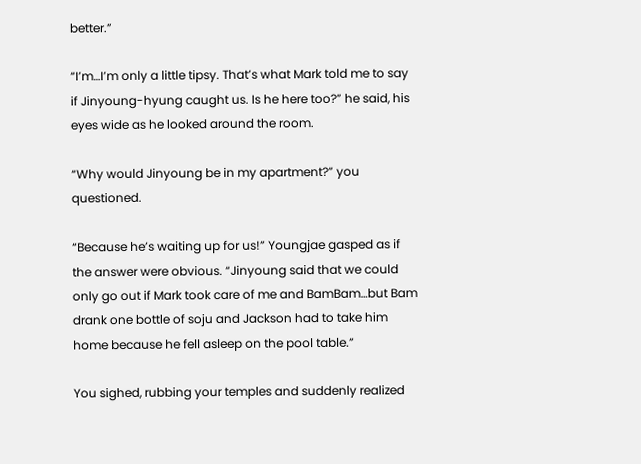better.”

“I’m…I’m only a little tipsy. That’s what Mark told me to say if Jinyoung-hyung caught us. Is he here too?” he said, his eyes wide as he looked around the room.

“Why would Jinyoung be in my apartment?” you questioned.

“Because he’s waiting up for us!” Youngjae gasped as if the answer were obvious. “Jinyoung said that we could only go out if Mark took care of me and BamBam…but Bam drank one bottle of soju and Jackson had to take him home because he fell asleep on the pool table.”

You sighed, rubbing your temples and suddenly realized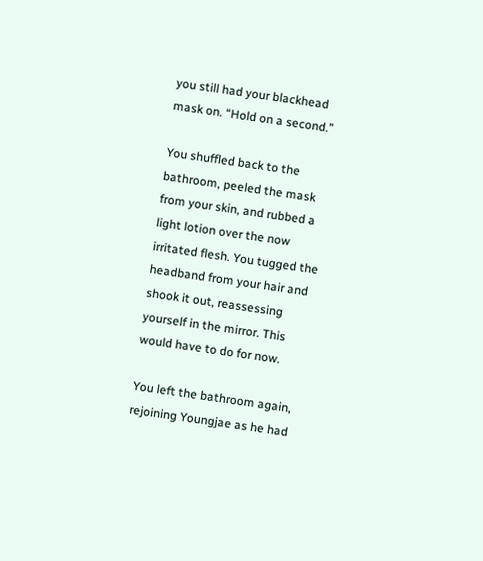you still had your blackhead mask on. “Hold on a second.”

You shuffled back to the bathroom, peeled the mask from your skin, and rubbed a light lotion over the now irritated flesh. You tugged the headband from your hair and shook it out, reassessing yourself in the mirror. This would have to do for now.

You left the bathroom again, rejoining Youngjae as he had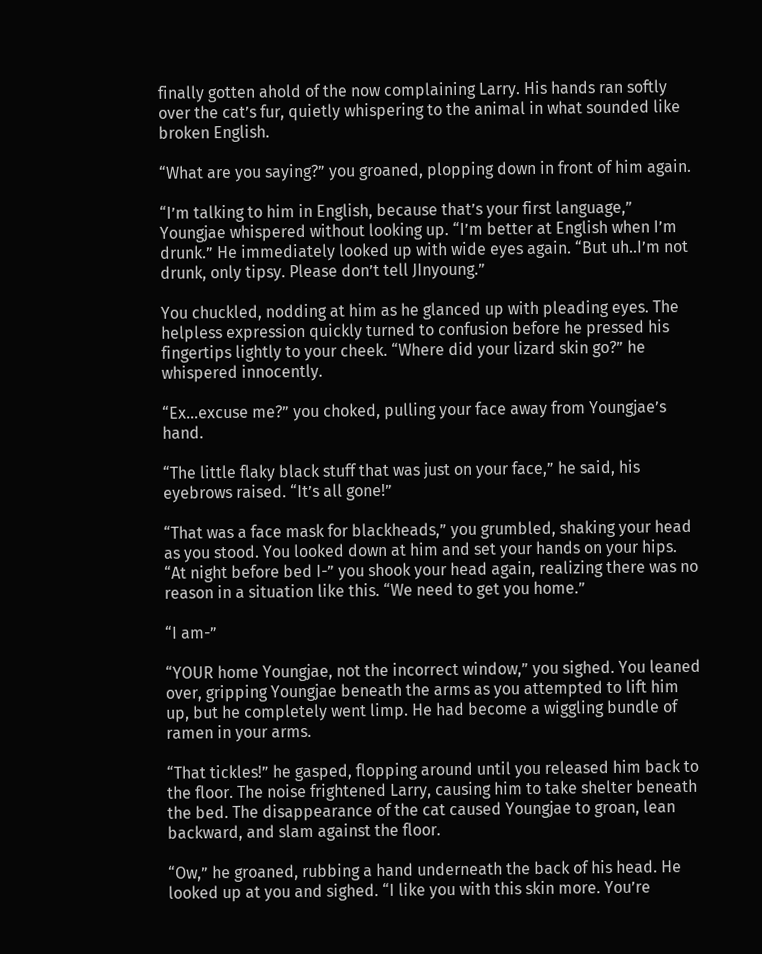finally gotten ahold of the now complaining Larry. His hands ran softly over the cat’s fur, quietly whispering to the animal in what sounded like broken English.

“What are you saying?” you groaned, plopping down in front of him again.

“I’m talking to him in English, because that’s your first language,” Youngjae whispered without looking up. “I’m better at English when I’m drunk.” He immediately looked up with wide eyes again. “But uh..I’m not drunk, only tipsy. Please don’t tell JInyoung.”

You chuckled, nodding at him as he glanced up with pleading eyes. The helpless expression quickly turned to confusion before he pressed his fingertips lightly to your cheek. “Where did your lizard skin go?” he whispered innocently.

“Ex…excuse me?” you choked, pulling your face away from Youngjae’s hand.

“The little flaky black stuff that was just on your face,” he said, his eyebrows raised. “It’s all gone!”

“That was a face mask for blackheads,” you grumbled, shaking your head as you stood. You looked down at him and set your hands on your hips. “At night before bed I-” you shook your head again, realizing there was no reason in a situation like this. “We need to get you home.”

“I am-”

“YOUR home Youngjae, not the incorrect window,” you sighed. You leaned over, gripping Youngjae beneath the arms as you attempted to lift him up, but he completely went limp. He had become a wiggling bundle of ramen in your arms.

“That tickles!” he gasped, flopping around until you released him back to the floor. The noise frightened Larry, causing him to take shelter beneath the bed. The disappearance of the cat caused Youngjae to groan, lean backward, and slam against the floor.

“Ow,” he groaned, rubbing a hand underneath the back of his head. He looked up at you and sighed. “I like you with this skin more. You’re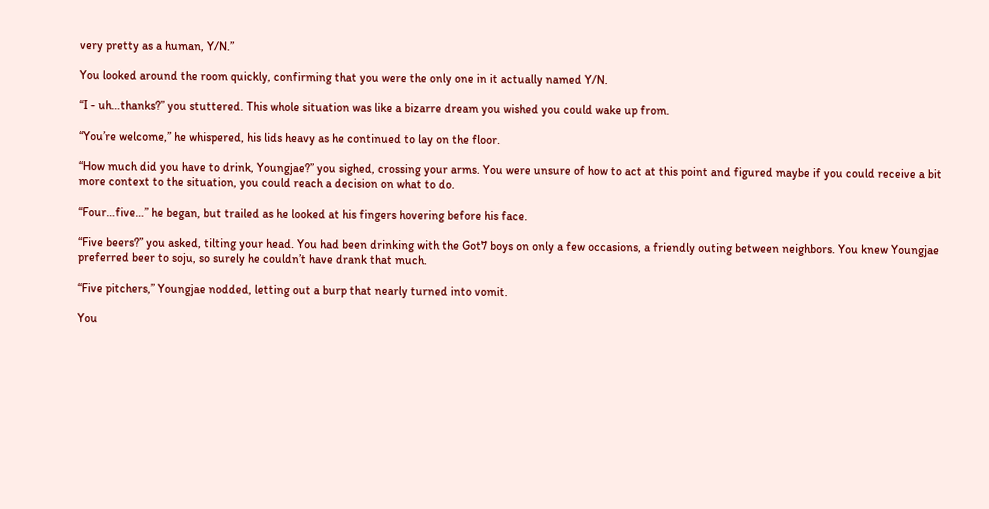very pretty as a human, Y/N.”

You looked around the room quickly, confirming that you were the only one in it actually named Y/N.

“I - uh…thanks?” you stuttered. This whole situation was like a bizarre dream you wished you could wake up from.

“You’re welcome,” he whispered, his lids heavy as he continued to lay on the floor.

“How much did you have to drink, Youngjae?” you sighed, crossing your arms. You were unsure of how to act at this point and figured maybe if you could receive a bit more context to the situation, you could reach a decision on what to do.

“Four…five…” he began, but trailed as he looked at his fingers hovering before his face.

“Five beers?” you asked, tilting your head. You had been drinking with the Got7 boys on only a few occasions, a friendly outing between neighbors. You knew Youngjae preferred beer to soju, so surely he couldn’t have drank that much.

“Five pitchers,” Youngjae nodded, letting out a burp that nearly turned into vomit.

You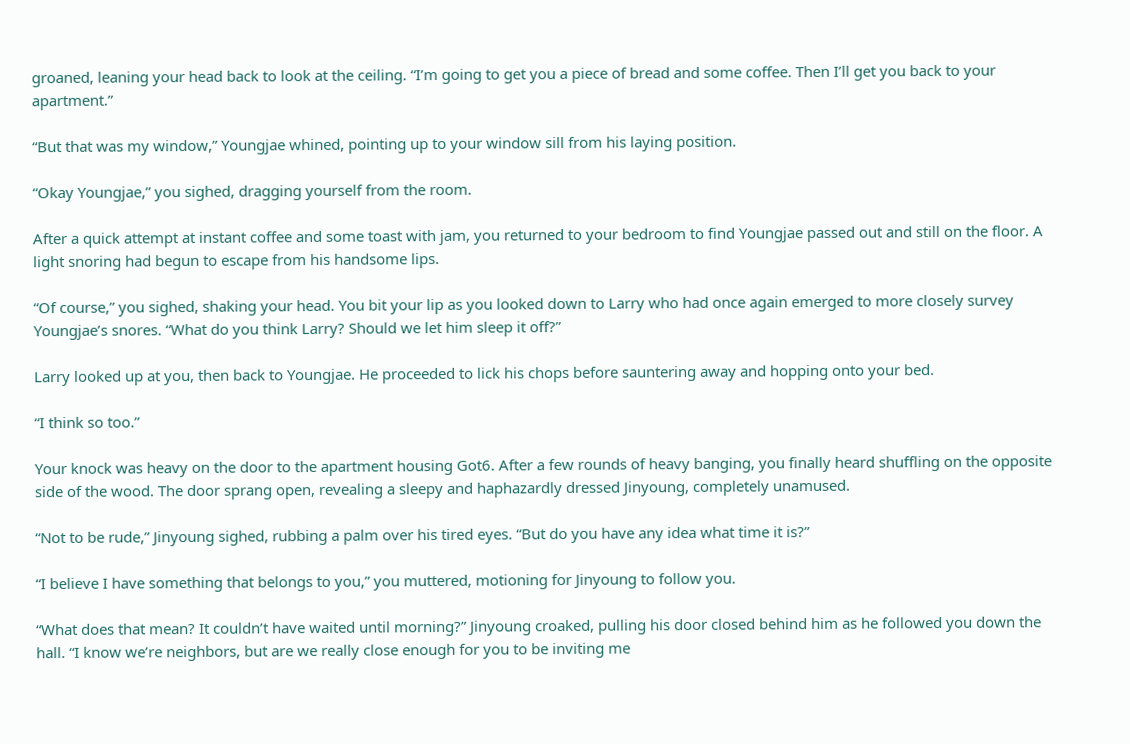groaned, leaning your head back to look at the ceiling. “I’m going to get you a piece of bread and some coffee. Then I’ll get you back to your apartment.”

“But that was my window,” Youngjae whined, pointing up to your window sill from his laying position.

“Okay Youngjae,” you sighed, dragging yourself from the room.

After a quick attempt at instant coffee and some toast with jam, you returned to your bedroom to find Youngjae passed out and still on the floor. A light snoring had begun to escape from his handsome lips.

“Of course,” you sighed, shaking your head. You bit your lip as you looked down to Larry who had once again emerged to more closely survey Youngjae’s snores. “What do you think Larry? Should we let him sleep it off?”

Larry looked up at you, then back to Youngjae. He proceeded to lick his chops before sauntering away and hopping onto your bed.

“I think so too.”

Your knock was heavy on the door to the apartment housing Got6. After a few rounds of heavy banging, you finally heard shuffling on the opposite side of the wood. The door sprang open, revealing a sleepy and haphazardly dressed Jinyoung, completely unamused.

“Not to be rude,” Jinyoung sighed, rubbing a palm over his tired eyes. “But do you have any idea what time it is?”

“I believe I have something that belongs to you,” you muttered, motioning for Jinyoung to follow you.

“What does that mean? It couldn’t have waited until morning?” Jinyoung croaked, pulling his door closed behind him as he followed you down the hall. “I know we’re neighbors, but are we really close enough for you to be inviting me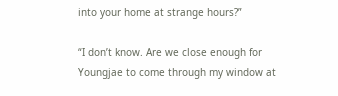into your home at strange hours?”

“I don’t know. Are we close enough for Youngjae to come through my window at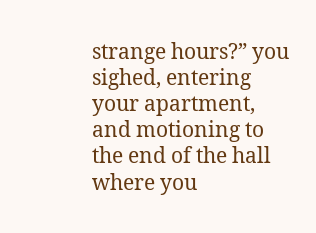strange hours?” you sighed, entering your apartment, and motioning to the end of the hall where you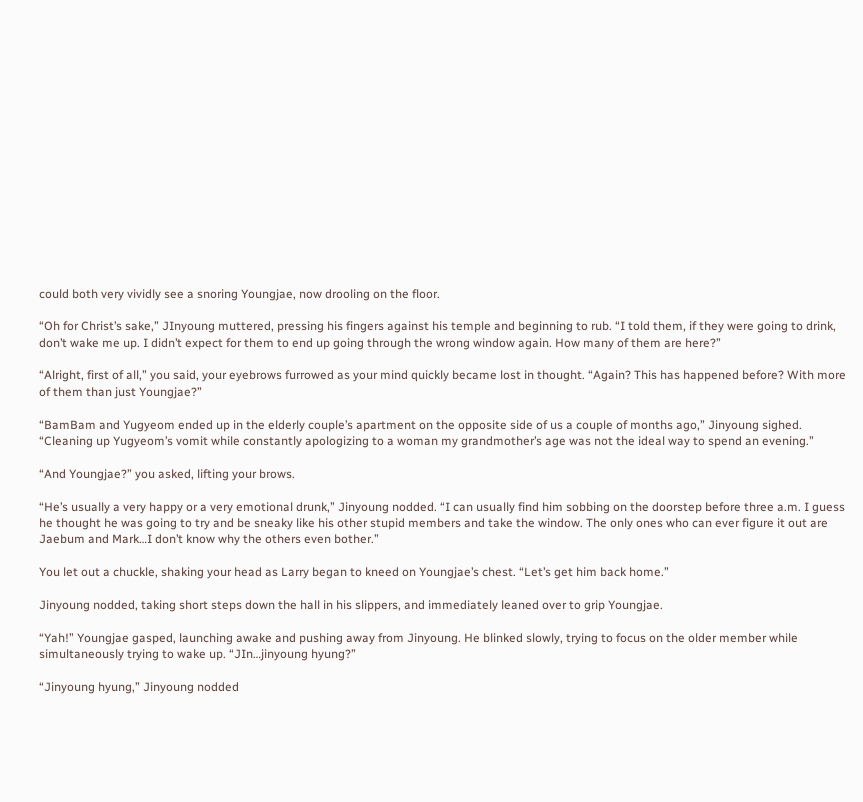could both very vividly see a snoring Youngjae, now drooling on the floor.

“Oh for Christ’s sake,” JInyoung muttered, pressing his fingers against his temple and beginning to rub. “I told them, if they were going to drink, don’t wake me up. I didn’t expect for them to end up going through the wrong window again. How many of them are here?”

“Alright, first of all,” you said, your eyebrows furrowed as your mind quickly became lost in thought. “Again? This has happened before? With more of them than just Youngjae?”

“BamBam and Yugyeom ended up in the elderly couple’s apartment on the opposite side of us a couple of months ago,” Jinyoung sighed. “Cleaning up Yugyeom’s vomit while constantly apologizing to a woman my grandmother’s age was not the ideal way to spend an evening.”

“And Youngjae?” you asked, lifting your brows.

“He’s usually a very happy or a very emotional drunk,” Jinyoung nodded. “I can usually find him sobbing on the doorstep before three a.m. I guess he thought he was going to try and be sneaky like his other stupid members and take the window. The only ones who can ever figure it out are Jaebum and Mark…I don’t know why the others even bother.”

You let out a chuckle, shaking your head as Larry began to kneed on Youngjae’s chest. “Let’s get him back home.”

Jinyoung nodded, taking short steps down the hall in his slippers, and immediately leaned over to grip Youngjae.

“Yah!” Youngjae gasped, launching awake and pushing away from Jinyoung. He blinked slowly, trying to focus on the older member while simultaneously trying to wake up. “JIn…jinyoung hyung?”

“Jinyoung hyung,” Jinyoung nodded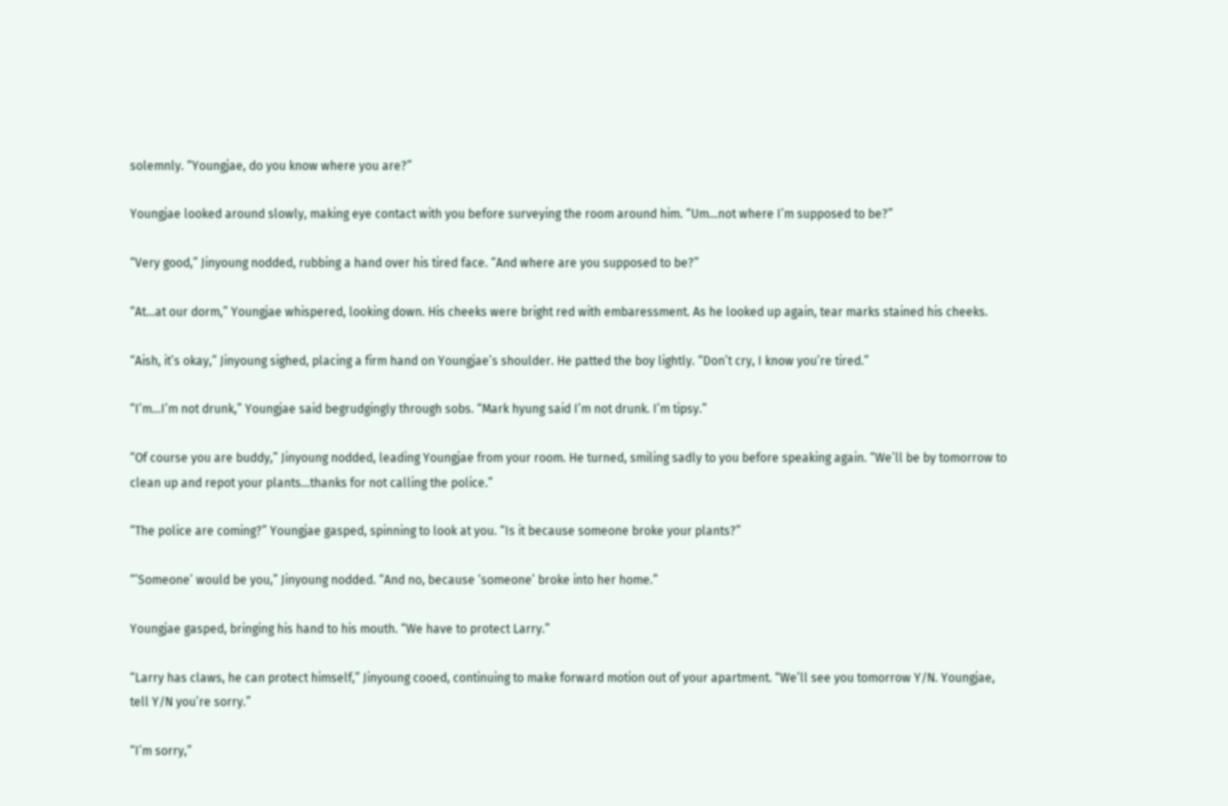solemnly. “Youngjae, do you know where you are?”

Youngjae looked around slowly, making eye contact with you before surveying the room around him. “Um…not where I’m supposed to be?”

“Very good,” Jinyoung nodded, rubbing a hand over his tired face. “And where are you supposed to be?”

“At…at our dorm,” Youngjae whispered, looking down. His cheeks were bright red with embaressment. As he looked up again, tear marks stained his cheeks.

“Aish, it’s okay,” Jinyoung sighed, placing a firm hand on Youngjae’s shoulder. He patted the boy lightly. “Don’t cry, I know you’re tired.”

“I’m…I’m not drunk,” Youngjae said begrudgingly through sobs. “Mark hyung said I’m not drunk. I’m tipsy.”

“Of course you are buddy,” Jinyoung nodded, leading Youngjae from your room. He turned, smiling sadly to you before speaking again. “We’ll be by tomorrow to clean up and repot your plants…thanks for not calling the police.”

“The police are coming?” Youngjae gasped, spinning to look at you. “Is it because someone broke your plants?”

“’Someone’ would be you,” Jinyoung nodded. “And no, because ‘someone’ broke into her home.”

Youngjae gasped, bringing his hand to his mouth. “We have to protect Larry.”

“Larry has claws, he can protect himself,” Jinyoung cooed, continuing to make forward motion out of your apartment. “We’ll see you tomorrow Y/N. Youngjae, tell Y/N you’re sorry.”

“I’m sorry,”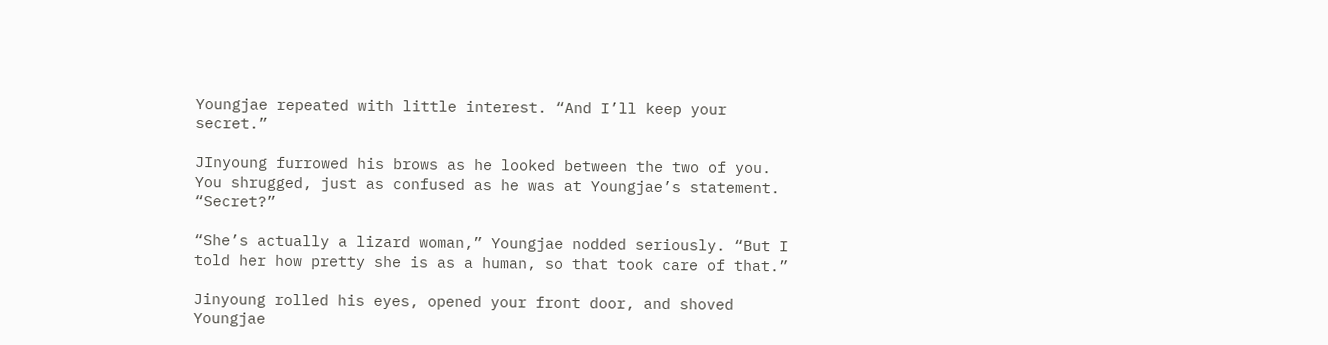Youngjae repeated with little interest. “And I’ll keep your secret.”

JInyoung furrowed his brows as he looked between the two of you. You shrugged, just as confused as he was at Youngjae’s statement. “Secret?”

“She’s actually a lizard woman,” Youngjae nodded seriously. “But I told her how pretty she is as a human, so that took care of that.”

Jinyoung rolled his eyes, opened your front door, and shoved Youngjae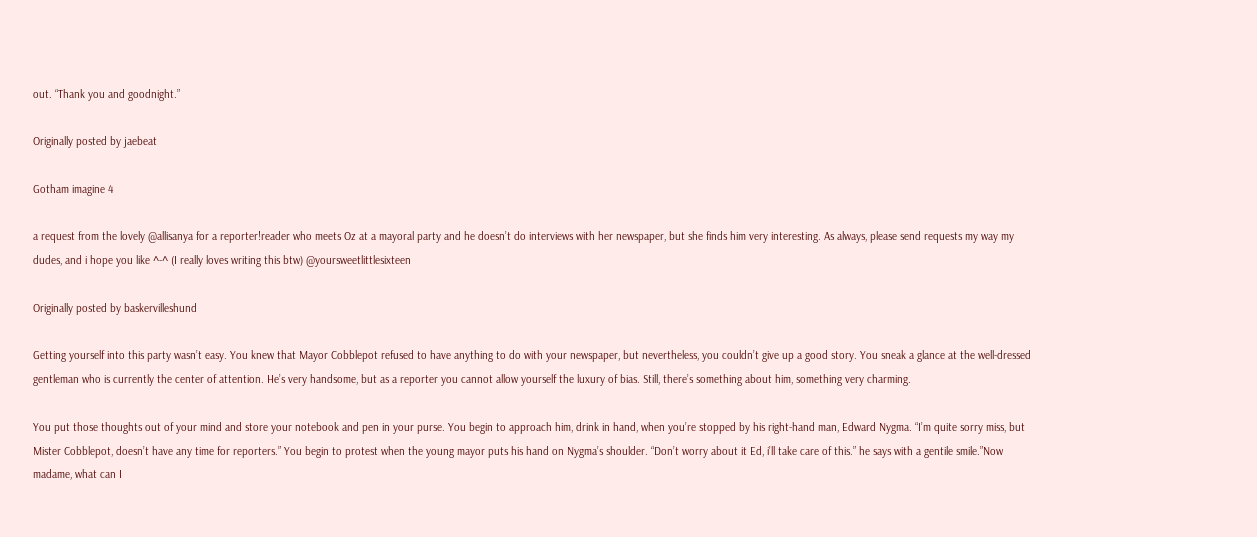out. “Thank you and goodnight.”

Originally posted by jaebeat

Gotham imagine 4

a request from the lovely @allisanya for a reporter!reader who meets Oz at a mayoral party and he doesn’t do interviews with her newspaper, but she finds him very interesting. As always, please send requests my way my dudes, and i hope you like ^-^ (I really loves writing this btw) @yoursweetlittlesixteen

Originally posted by baskervilleshund

Getting yourself into this party wasn’t easy. You knew that Mayor Cobblepot refused to have anything to do with your newspaper, but nevertheless, you couldn’t give up a good story. You sneak a glance at the well-dressed gentleman who is currently the center of attention. He’s very handsome, but as a reporter you cannot allow yourself the luxury of bias. Still, there’s something about him, something very charming.

You put those thoughts out of your mind and store your notebook and pen in your purse. You begin to approach him, drink in hand, when you’re stopped by his right-hand man, Edward Nygma. “I’m quite sorry miss, but Mister Cobblepot, doesn’t have any time for reporters.” You begin to protest when the young mayor puts his hand on Nygma’s shoulder. “Don’t worry about it Ed, i’ll take care of this.” he says with a gentile smile.”Now madame, what can I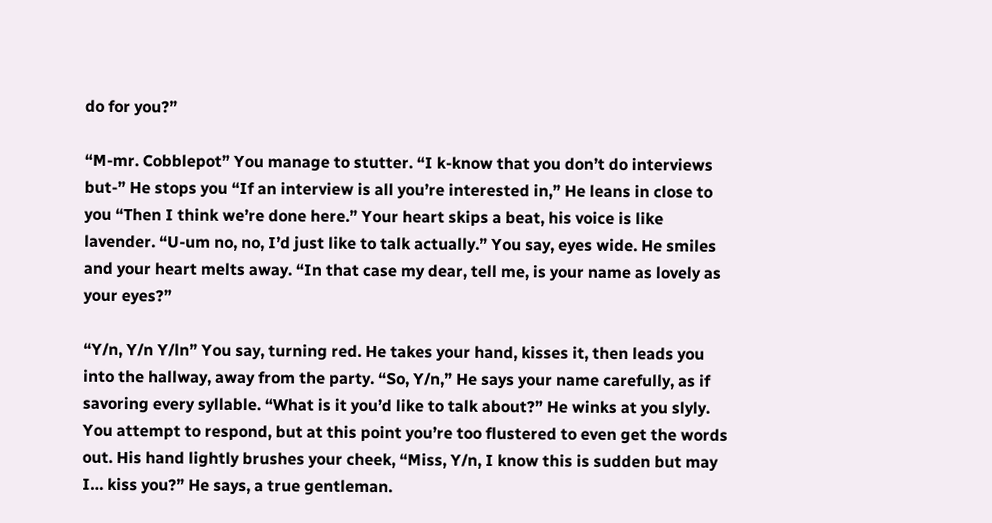do for you?”

“M-mr. Cobblepot” You manage to stutter. “I k-know that you don’t do interviews but-” He stops you “If an interview is all you’re interested in,” He leans in close to you “Then I think we’re done here.” Your heart skips a beat, his voice is like lavender. “U-um no, no, I’d just like to talk actually.” You say, eyes wide. He smiles and your heart melts away. “In that case my dear, tell me, is your name as lovely as your eyes?”

“Y/n, Y/n Y/ln” You say, turning red. He takes your hand, kisses it, then leads you into the hallway, away from the party. “So, Y/n,” He says your name carefully, as if savoring every syllable. “What is it you’d like to talk about?” He winks at you slyly. You attempt to respond, but at this point you’re too flustered to even get the words out. His hand lightly brushes your cheek, “Miss, Y/n, I know this is sudden but may I… kiss you?” He says, a true gentleman.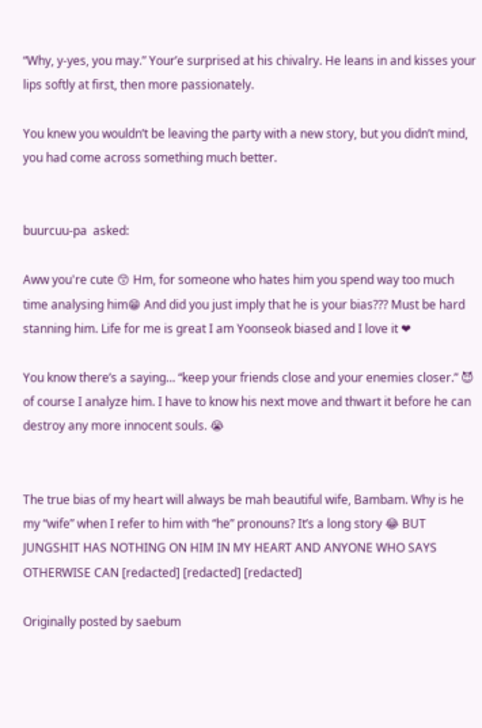“Why, y-yes, you may.” Your’e surprised at his chivalry. He leans in and kisses your lips softly at first, then more passionately.

You knew you wouldn’t be leaving the party with a new story, but you didn’t mind, you had come across something much better.


buurcuu-pa  asked:

Aww you're cute 😙 Hm, for someone who hates him you spend way too much time analysing him😁 And did you just imply that he is your bias??? Must be hard stanning him. Life for me is great I am Yoonseok biased and I love it ❤

You know there’s a saying… “keep your friends close and your enemies closer.” 😈 of course I analyze him. I have to know his next move and thwart it before he can destroy any more innocent souls. 😭


The true bias of my heart will always be mah beautiful wife, Bambam. Why is he my “wife” when I refer to him with “he” pronouns? It’s a long story 😂 BUT JUNGSHIT HAS NOTHING ON HIM IN MY HEART AND ANYONE WHO SAYS OTHERWISE CAN [redacted] [redacted] [redacted]

Originally posted by saebum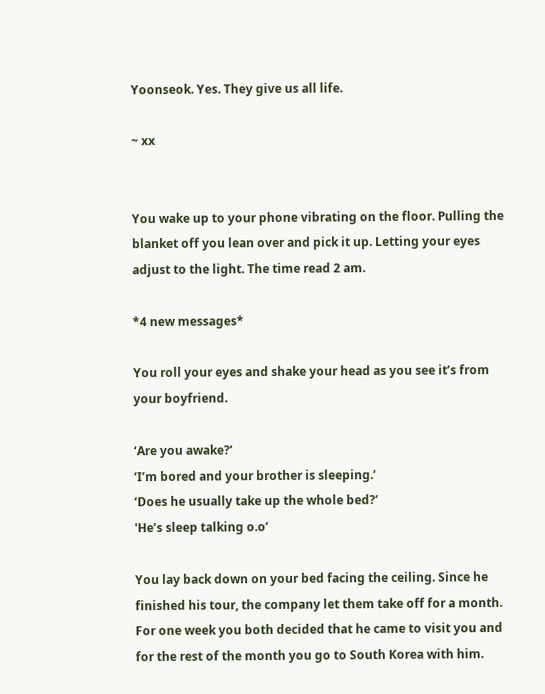Yoonseok. Yes. They give us all life.

~ xx


You wake up to your phone vibrating on the floor. Pulling the blanket off you lean over and pick it up. Letting your eyes adjust to the light. The time read 2 am.

*4 new messages*

You roll your eyes and shake your head as you see it’s from your boyfriend.

‘Are you awake?’
‘I’m bored and your brother is sleeping.’
‘Does he usually take up the whole bed?’
'He’s sleep talking o.o’

You lay back down on your bed facing the ceiling. Since he finished his tour, the company let them take off for a month. For one week you both decided that he came to visit you and for the rest of the month you go to South Korea with him.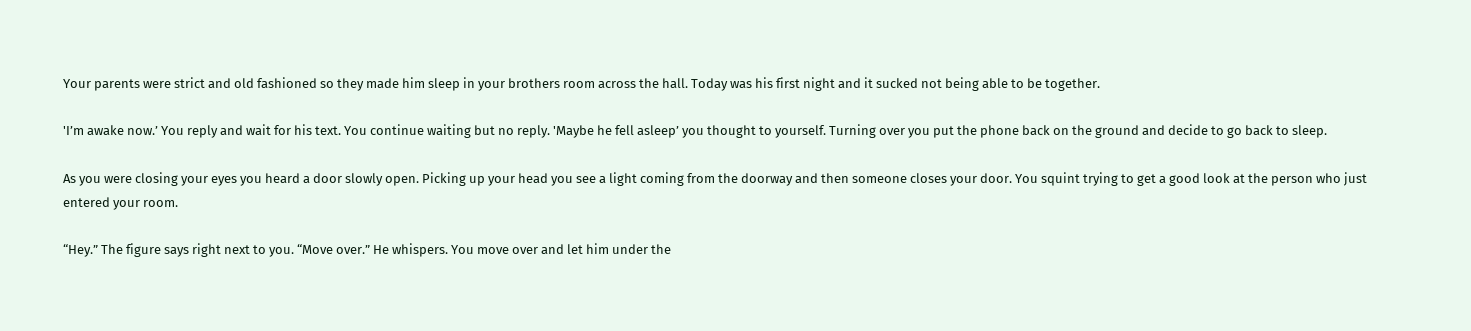Your parents were strict and old fashioned so they made him sleep in your brothers room across the hall. Today was his first night and it sucked not being able to be together.

'I’m awake now.’ You reply and wait for his text. You continue waiting but no reply. 'Maybe he fell asleep’ you thought to yourself. Turning over you put the phone back on the ground and decide to go back to sleep.

As you were closing your eyes you heard a door slowly open. Picking up your head you see a light coming from the doorway and then someone closes your door. You squint trying to get a good look at the person who just entered your room.

“Hey.” The figure says right next to you. “Move over.” He whispers. You move over and let him under the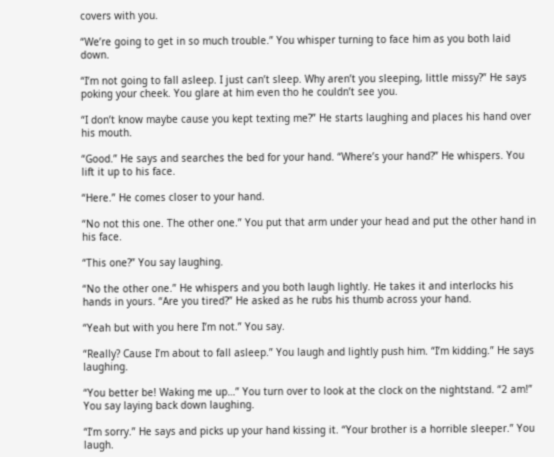covers with you.

“We’re going to get in so much trouble.” You whisper turning to face him as you both laid down.

“I’m not going to fall asleep. I just can’t sleep. Why aren’t you sleeping, little missy?” He says poking your cheek. You glare at him even tho he couldn’t see you.

“I don’t know maybe cause you kept texting me?” He starts laughing and places his hand over his mouth.

“Good.” He says and searches the bed for your hand. “Where’s your hand?” He whispers. You lift it up to his face.

“Here.” He comes closer to your hand.

“No not this one. The other one.” You put that arm under your head and put the other hand in his face.

“This one?” You say laughing.

“No the other one.” He whispers and you both laugh lightly. He takes it and interlocks his hands in yours. “Are you tired?” He asked as he rubs his thumb across your hand.

“Yeah but with you here I’m not.” You say.

“Really? Cause I’m about to fall asleep.” You laugh and lightly push him. “I’m kidding.” He says laughing.

“You better be! Waking me up…” You turn over to look at the clock on the nightstand. “2 am!” You say laying back down laughing.

“I’m sorry.” He says and picks up your hand kissing it. “Your brother is a horrible sleeper.” You laugh.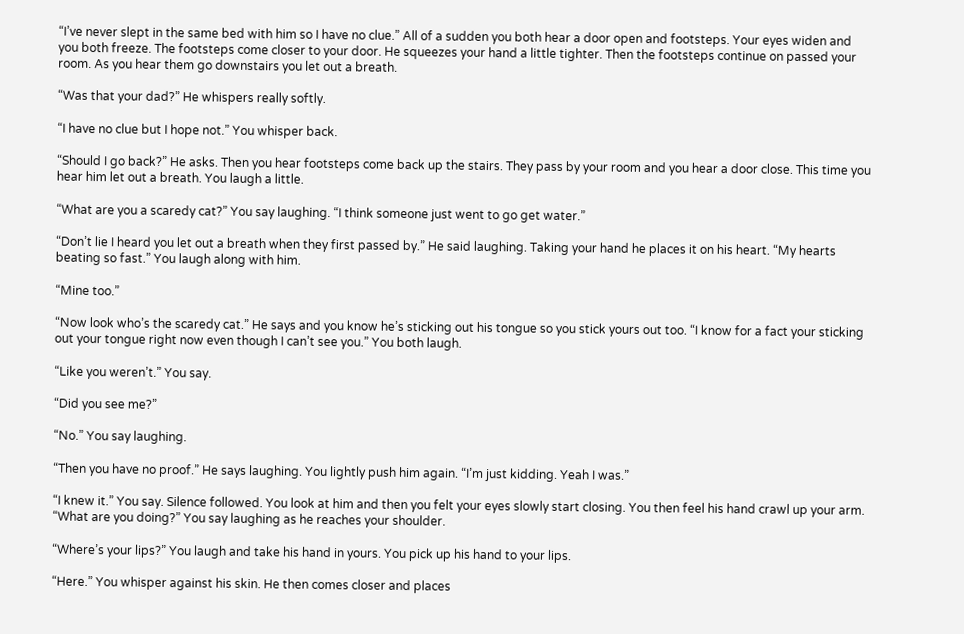“I’ve never slept in the same bed with him so I have no clue.” All of a sudden you both hear a door open and footsteps. Your eyes widen and you both freeze. The footsteps come closer to your door. He squeezes your hand a little tighter. Then the footsteps continue on passed your room. As you hear them go downstairs you let out a breath.

“Was that your dad?” He whispers really softly.

“I have no clue but I hope not.” You whisper back.

“Should I go back?” He asks. Then you hear footsteps come back up the stairs. They pass by your room and you hear a door close. This time you hear him let out a breath. You laugh a little.

“What are you a scaredy cat?” You say laughing. “I think someone just went to go get water.”

“Don’t lie I heard you let out a breath when they first passed by.” He said laughing. Taking your hand he places it on his heart. “My hearts beating so fast.” You laugh along with him.

“Mine too.”

“Now look who’s the scaredy cat.” He says and you know he’s sticking out his tongue so you stick yours out too. “I know for a fact your sticking out your tongue right now even though I can’t see you.” You both laugh.

“Like you weren’t.” You say.

“Did you see me?”

“No.” You say laughing.

“Then you have no proof.” He says laughing. You lightly push him again. “I’m just kidding. Yeah I was.”

“I knew it.” You say. Silence followed. You look at him and then you felt your eyes slowly start closing. You then feel his hand crawl up your arm. “What are you doing?” You say laughing as he reaches your shoulder.

“Where’s your lips?” You laugh and take his hand in yours. You pick up his hand to your lips.

“Here.” You whisper against his skin. He then comes closer and places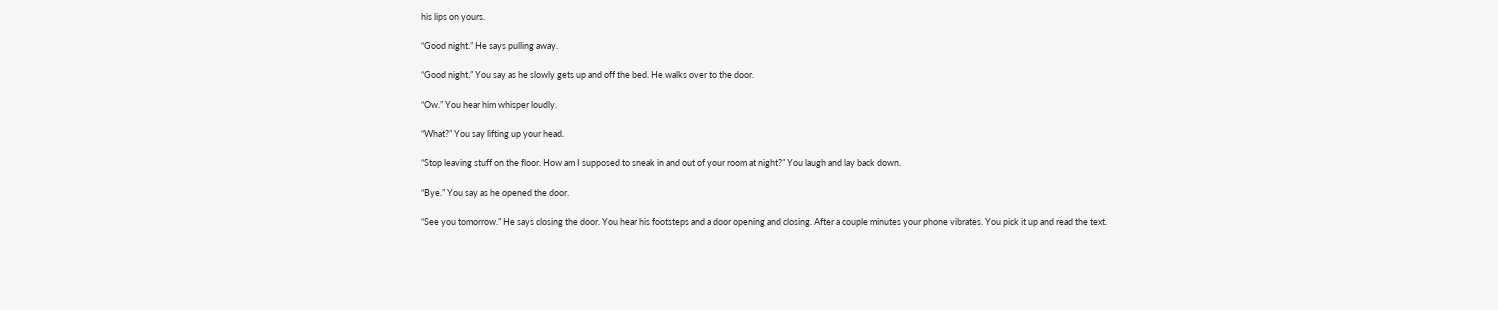his lips on yours.

“Good night.” He says pulling away.

“Good night.” You say as he slowly gets up and off the bed. He walks over to the door.

“Ow.” You hear him whisper loudly.

“What?” You say lifting up your head.

“Stop leaving stuff on the floor. How am I supposed to sneak in and out of your room at night?” You laugh and lay back down.

“Bye.” You say as he opened the door.

“See you tomorrow.” He says closing the door. You hear his footsteps and a door opening and closing. After a couple minutes your phone vibrates. You pick it up and read the text.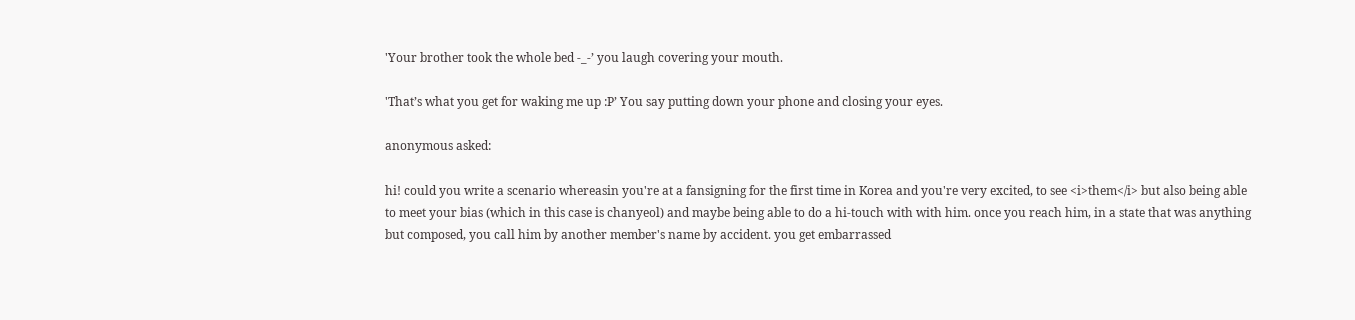'Your brother took the whole bed -_-’ you laugh covering your mouth.

'That’s what you get for waking me up :P’ You say putting down your phone and closing your eyes.

anonymous asked:

hi! could you write a scenario whereasin you're at a fansigning for the first time in Korea and you're very excited, to see <i>them</i> but also being able to meet your bias (which in this case is chanyeol) and maybe being able to do a hi-touch with with him. once you reach him, in a state that was anything but composed, you call him by another member's name by accident. you get embarrassed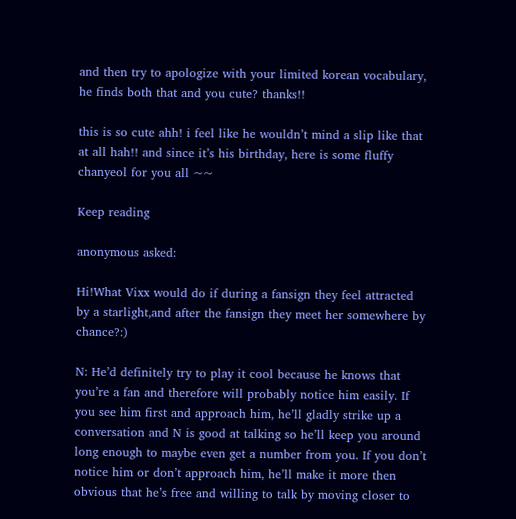and then try to apologize with your limited korean vocabulary, he finds both that and you cute? thanks!!

this is so cute ahh! i feel like he wouldn’t mind a slip like that at all hah!! and since it’s his birthday, here is some fluffy chanyeol for you all ~~

Keep reading

anonymous asked:

Hi!What Vixx would do if during a fansign they feel attracted by a starlight,and after the fansign they meet her somewhere by chance?:)

N: He’d definitely try to play it cool because he knows that you’re a fan and therefore will probably notice him easily. If you see him first and approach him, he’ll gladly strike up a conversation and N is good at talking so he’ll keep you around long enough to maybe even get a number from you. If you don’t notice him or don’t approach him, he’ll make it more then obvious that he’s free and willing to talk by moving closer to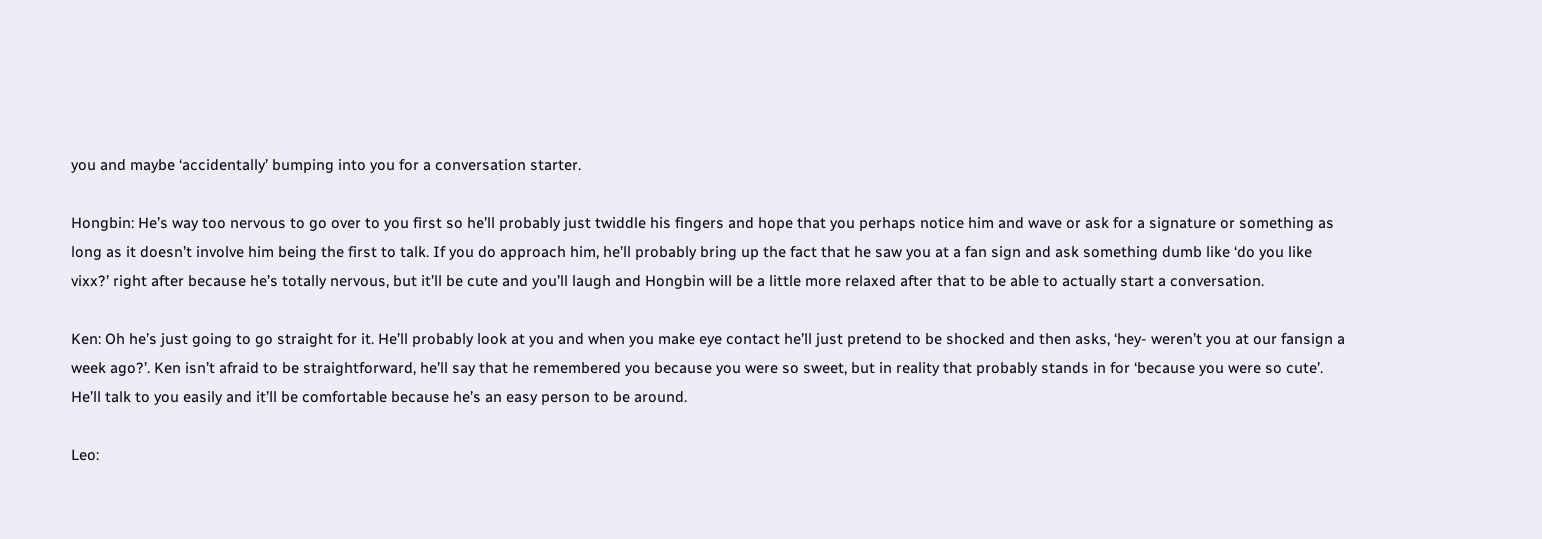you and maybe ‘accidentally’ bumping into you for a conversation starter.

Hongbin: He’s way too nervous to go over to you first so he’ll probably just twiddle his fingers and hope that you perhaps notice him and wave or ask for a signature or something as long as it doesn’t involve him being the first to talk. If you do approach him, he’ll probably bring up the fact that he saw you at a fan sign and ask something dumb like ‘do you like vixx?’ right after because he’s totally nervous, but it’ll be cute and you’ll laugh and Hongbin will be a little more relaxed after that to be able to actually start a conversation.

Ken: Oh he’s just going to go straight for it. He’ll probably look at you and when you make eye contact he’ll just pretend to be shocked and then asks, ‘hey- weren’t you at our fansign a week ago?’. Ken isn’t afraid to be straightforward, he’ll say that he remembered you because you were so sweet, but in reality that probably stands in for ‘because you were so cute’. He’ll talk to you easily and it’ll be comfortable because he’s an easy person to be around.

Leo: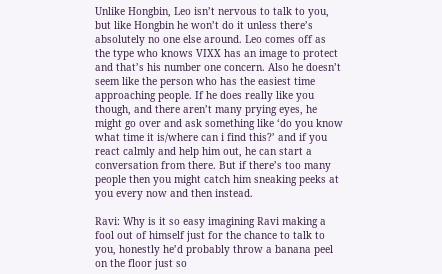Unlike Hongbin, Leo isn’t nervous to talk to you, but like Hongbin he won’t do it unless there’s absolutely no one else around. Leo comes off as the type who knows VIXX has an image to protect and that’s his number one concern. Also he doesn’t seem like the person who has the easiest time approaching people. If he does really like you though, and there aren’t many prying eyes, he might go over and ask something like ‘do you know what time it is/where can i find this?’ and if you react calmly and help him out, he can start a conversation from there. But if there’s too many people then you might catch him sneaking peeks at you every now and then instead.

Ravi: Why is it so easy imagining Ravi making a fool out of himself just for the chance to talk to you, honestly he’d probably throw a banana peel on the floor just so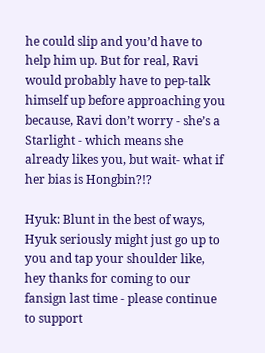he could slip and you’d have to help him up. But for real, Ravi would probably have to pep-talk himself up before approaching you because, Ravi don’t worry - she’s a Starlight - which means she already likes you, but wait- what if her bias is Hongbin?!?

Hyuk: Blunt in the best of ways, Hyuk seriously might just go up to you and tap your shoulder like, hey thanks for coming to our fansign last time - please continue to support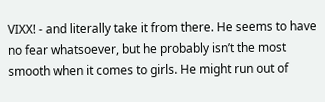VIXX! - and literally take it from there. He seems to have no fear whatsoever, but he probably isn’t the most smooth when it comes to girls. He might run out of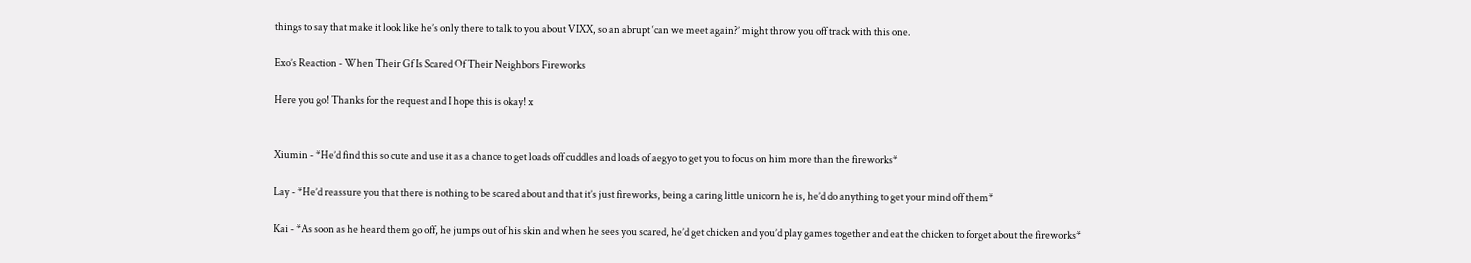things to say that make it look like he’s only there to talk to you about VIXX, so an abrupt ‘can we meet again?’ might throw you off track with this one.

Exo’s Reaction - When Their Gf Is Scared Of Their Neighbors Fireworks

Here you go! Thanks for the request and I hope this is okay! x


Xiumin - *He’d find this so cute and use it as a chance to get loads off cuddles and loads of aegyo to get you to focus on him more than the fireworks*

Lay - *He’d reassure you that there is nothing to be scared about and that it’s just fireworks, being a caring little unicorn he is, he’d do anything to get your mind off them*

Kai - *As soon as he heard them go off, he jumps out of his skin and when he sees you scared, he’d get chicken and you’d play games together and eat the chicken to forget about the fireworks*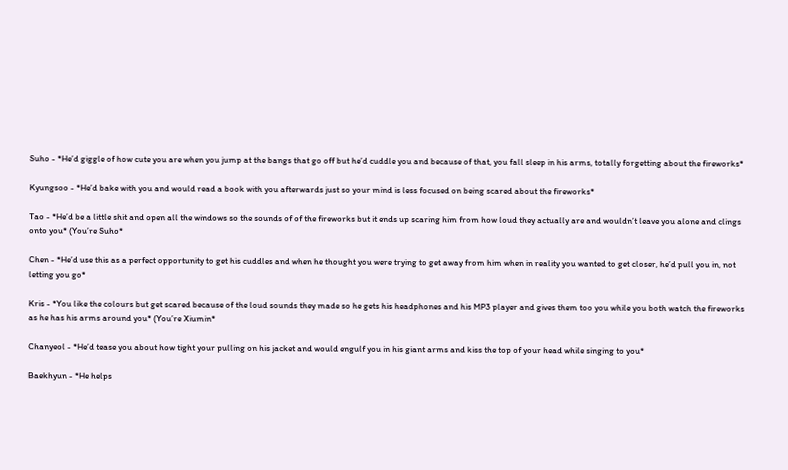Suho - *He’d giggle of how cute you are when you jump at the bangs that go off but he’d cuddle you and because of that, you fall sleep in his arms, totally forgetting about the fireworks*

Kyungsoo - *He’d bake with you and would read a book with you afterwards just so your mind is less focused on being scared about the fireworks*

Tao - *He’d be a little shit and open all the windows so the sounds of of the fireworks but it ends up scaring him from how loud they actually are and wouldn’t leave you alone and clings onto you* (You’re Suho*

Chen - *He’d use this as a perfect opportunity to get his cuddles and when he thought you were trying to get away from him when in reality you wanted to get closer, he’d pull you in, not letting you go*

Kris - *You like the colours but get scared because of the loud sounds they made so he gets his headphones and his MP3 player and gives them too you while you both watch the fireworks as he has his arms around you* (You’re Xiumin*

Chanyeol - *He’d tease you about how tight your pulling on his jacket and would engulf you in his giant arms and kiss the top of your head while singing to you*

Baekhyun - *He helps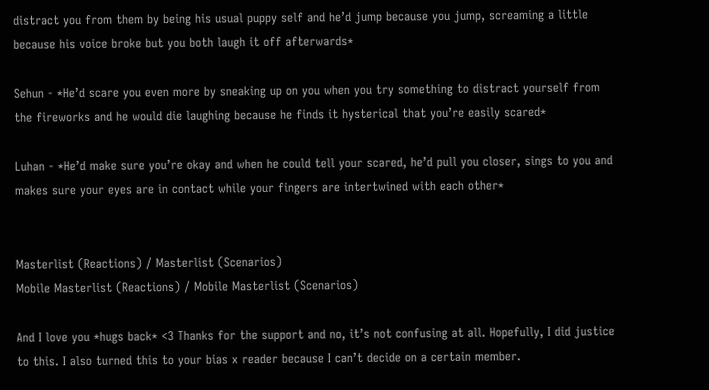distract you from them by being his usual puppy self and he’d jump because you jump, screaming a little because his voice broke but you both laugh it off afterwards*

Sehun - *He’d scare you even more by sneaking up on you when you try something to distract yourself from the fireworks and he would die laughing because he finds it hysterical that you’re easily scared*

Luhan - *He’d make sure you’re okay and when he could tell your scared, he’d pull you closer, sings to you and makes sure your eyes are in contact while your fingers are intertwined with each other*


Masterlist (Reactions) / Masterlist (Scenarios)
Mobile Masterlist (Reactions) / Mobile Masterlist (Scenarios)

And I love you *hugs back* <3 Thanks for the support and no, it’s not confusing at all. Hopefully, I did justice to this. I also turned this to your bias x reader because I can’t decide on a certain member.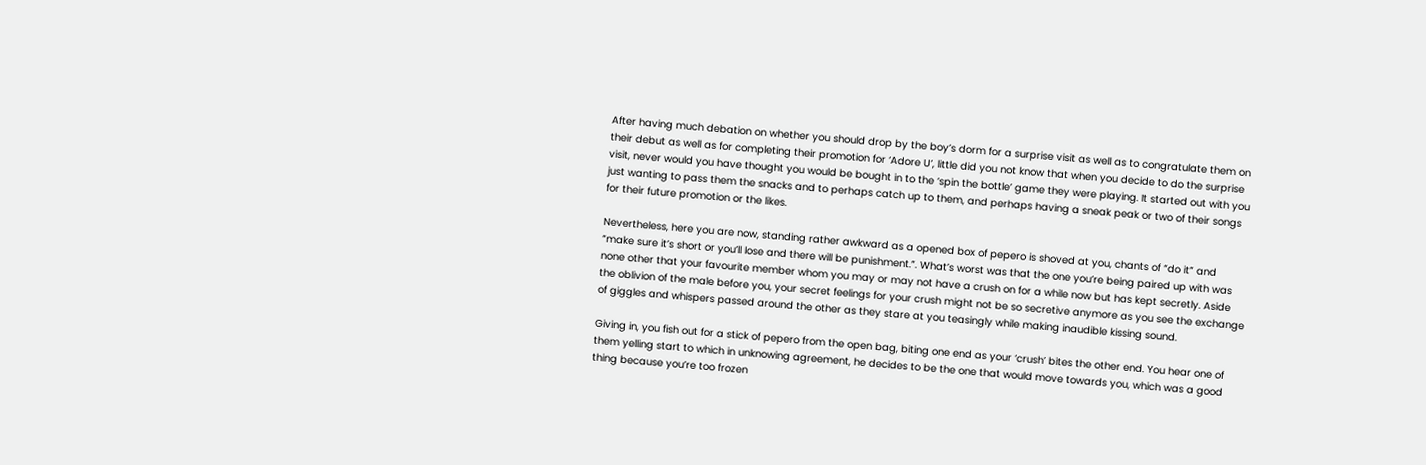After having much debation on whether you should drop by the boy’s dorm for a surprise visit as well as to congratulate them on their debut as well as for completing their promotion for ‘Adore U’, little did you not know that when you decide to do the surprise visit, never would you have thought you would be bought in to the ‘spin the bottle’ game they were playing. It started out with you just wanting to pass them the snacks and to perhaps catch up to them, and perhaps having a sneak peak or two of their songs for their future promotion or the likes.

Nevertheless, here you are now, standing rather awkward as a opened box of pepero is shoved at you, chants of “do it” and “make sure it’s short or you’ll lose and there will be punishment.”. What’s worst was that the one you’re being paired up with was none other that your favourite member whom you may or may not have a crush on for a while now but has kept secretly. Aside the oblivion of the male before you, your secret feelings for your crush might not be so secretive anymore as you see the exchange of giggles and whispers passed around the other as they stare at you teasingly while making inaudible kissing sound.

Giving in, you fish out for a stick of pepero from the open bag, biting one end as your ‘crush’ bites the other end. You hear one of them yelling start to which in unknowing agreement, he decides to be the one that would move towards you, which was a good thing because you’re too frozen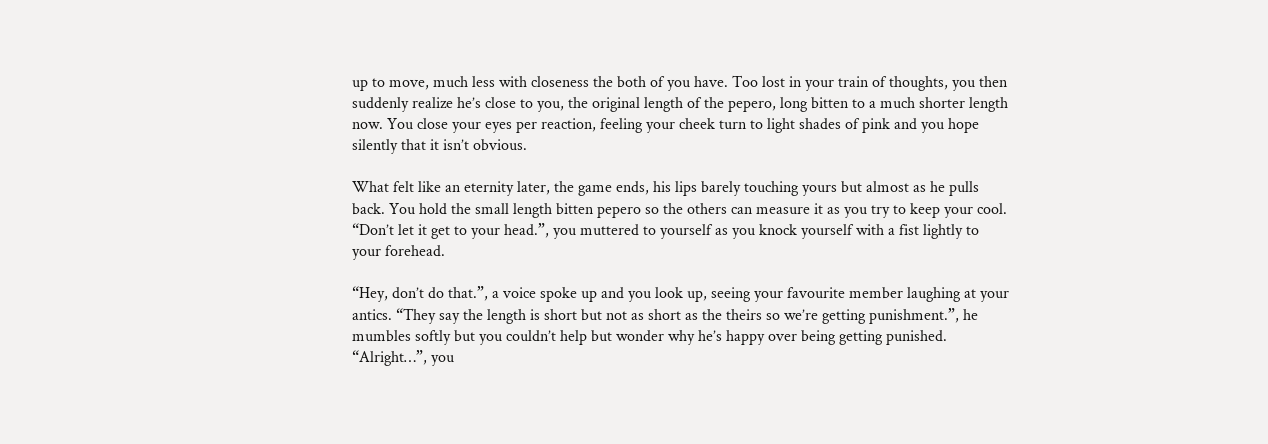up to move, much less with closeness the both of you have. Too lost in your train of thoughts, you then suddenly realize he’s close to you, the original length of the pepero, long bitten to a much shorter length now. You close your eyes per reaction, feeling your cheek turn to light shades of pink and you hope silently that it isn’t obvious.

What felt like an eternity later, the game ends, his lips barely touching yours but almost as he pulls back. You hold the small length bitten pepero so the others can measure it as you try to keep your cool. “Don’t let it get to your head.”, you muttered to yourself as you knock yourself with a fist lightly to your forehead.

“Hey, don’t do that.”, a voice spoke up and you look up, seeing your favourite member laughing at your antics. “They say the length is short but not as short as the theirs so we’re getting punishment.”, he mumbles softly but you couldn’t help but wonder why he’s happy over being getting punished. “Alright…”, you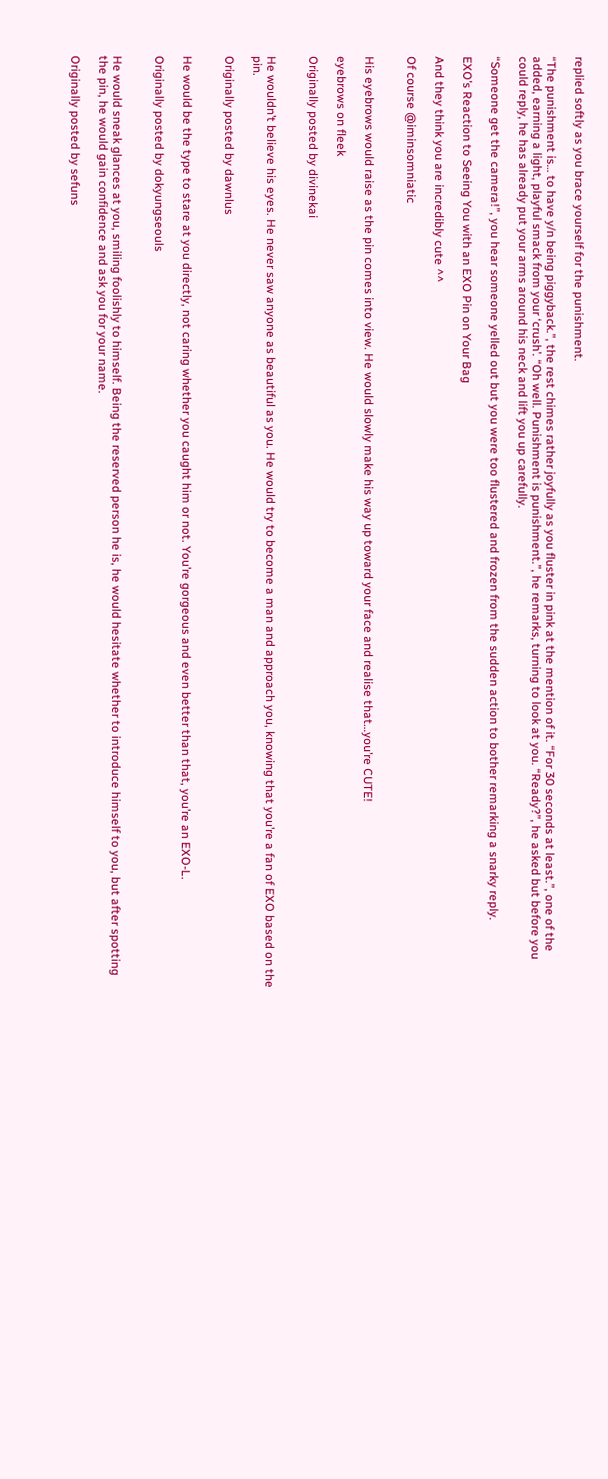replied softly as you brace yourself for the punishment.

“The punishment is… to have y/n being piggyback.”, the rest chimes rather joyfully as you fluster in pink at the mention of it. “For 30 seconds at least.”, one of the added, earning a light, playful smack from your ‘crush’. “Oh well. Punishment is punishment.”, he remarks, turning to look at you. “Ready?”, he asked but before you could reply, he has already put your arms around his neck and lift you up carefully.

“Someone get the camera!”, you hear someone yelled out but you were too flustered and frozen from the sudden action to bother remarking a snarky reply.

EXO’s Reaction to Seeing You with an EXO Pin on Your Bag

And they think you are incredibly cute ^^

Of course @iminsomniatic


His eyebrows would raise as the pin comes into view. He would slowly make his way up toward your face and realise that…you’re CUTE!

eyebrows on fleek

Originally posted by divinekai


He wouldn’t believe his eyes. He never saw anyone as beautiful as you. He would try to become a man and approach you, knowing that you’re a fan of EXO based on the pin.

Originally posted by dawnlus


He would be the type to stare at you directly, not caring whether you caught him or not. You’re gorgeous and even better than that, you’re an EXO-L.

Originally posted by dokyungseouls


He would sneak glances at you, smiling foolishly to himself. Being the reserved person he is, he would hesitate whether to introduce himself to you, but after spotting the pin, he would gain confidence and ask you for your name.

Originally posted by sefuns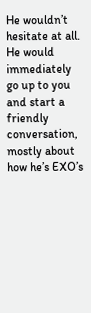He wouldn’t hesitate at all. He would immediately go up to you and start a friendly conversation, mostly about how he’s EXO’s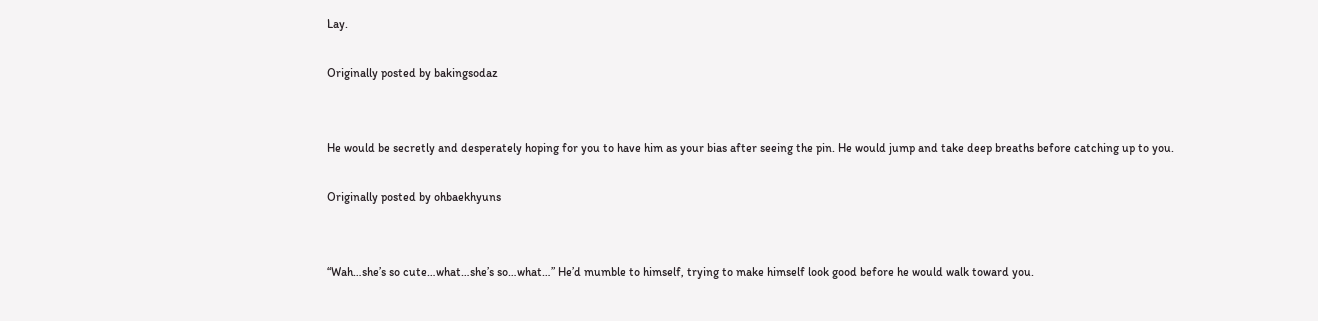Lay.

Originally posted by bakingsodaz


He would be secretly and desperately hoping for you to have him as your bias after seeing the pin. He would jump and take deep breaths before catching up to you.

Originally posted by ohbaekhyuns


“Wah…she’s so cute…what…she’s so…what…” He’d mumble to himself, trying to make himself look good before he would walk toward you.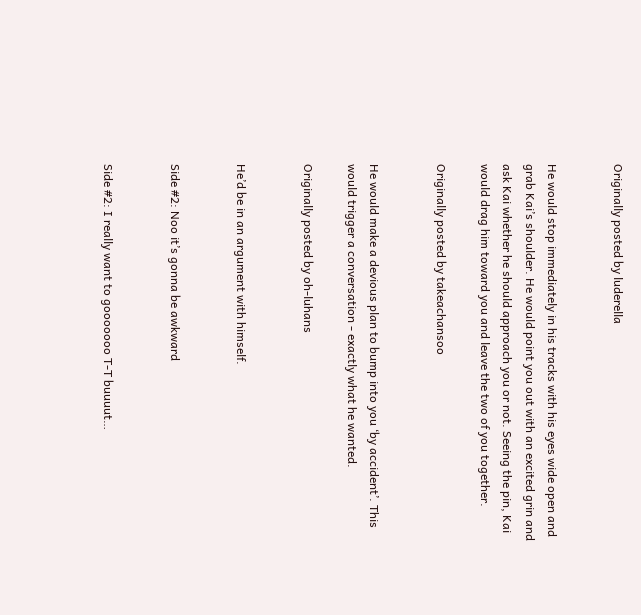Originally posted by luderella


He would stop immediately in his tracks with his eyes wide open and grab Kai’s shoulder. He would point you out with an excited grin and ask Kai whether he should approach you or not. Seeing the pin, Kai would drag him toward you and leave the two of you together.

Originally posted by takeachansoo


He would make a devious plan to bump into you ‘by accident’. This would trigger a conversation - exactly what he wanted.

Originally posted by oh-luhans


He’d be in an argument with himself.


Side #2: Noo it’s gonna be awkward


Side #2: I really want to gooooooo T-T buuuut…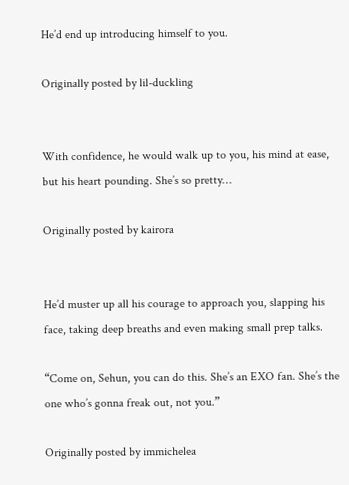He’d end up introducing himself to you.

Originally posted by lil-duckling


With confidence, he would walk up to you, his mind at ease, but his heart pounding. She’s so pretty…

Originally posted by kairora


He’d muster up all his courage to approach you, slapping his face, taking deep breaths and even making small prep talks.

“Come on, Sehun, you can do this. She’s an EXO fan. She’s the one who’s gonna freak out, not you.”

Originally posted by immichelea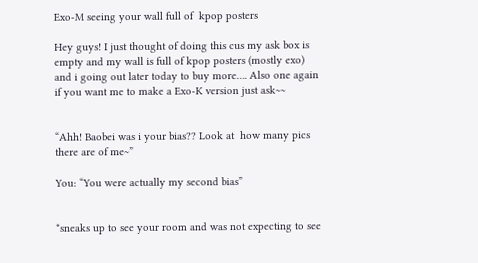Exo-M seeing your wall full of  kpop posters

Hey guys! I just thought of doing this cus my ask box is empty and my wall is full of kpop posters (mostly exo) and i going out later today to buy more…. Also one again if you want me to make a Exo-K version just ask~~


“Ahh! Baobei was i your bias?? Look at  how many pics there are of me~”

You: “You were actually my second bias”


*sneaks up to see your room and was not expecting to see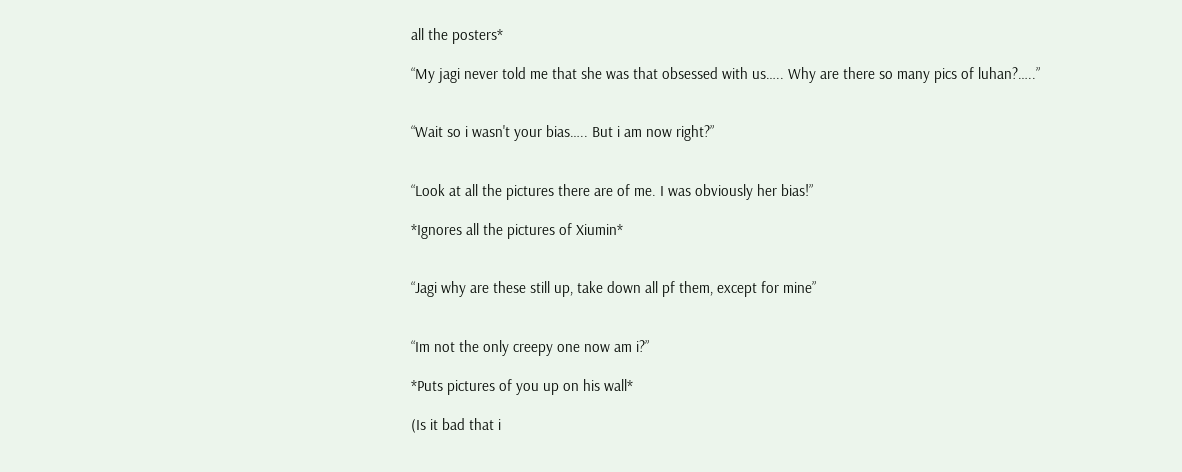all the posters*

“My jagi never told me that she was that obsessed with us….. Why are there so many pics of luhan?…..”


“Wait so i wasn't your bias….. But i am now right?”


“Look at all the pictures there are of me. I was obviously her bias!”

*Ignores all the pictures of Xiumin*


“Jagi why are these still up, take down all pf them, except for mine”


“Im not the only creepy one now am i?”

*Puts pictures of you up on his wall*

(Is it bad that i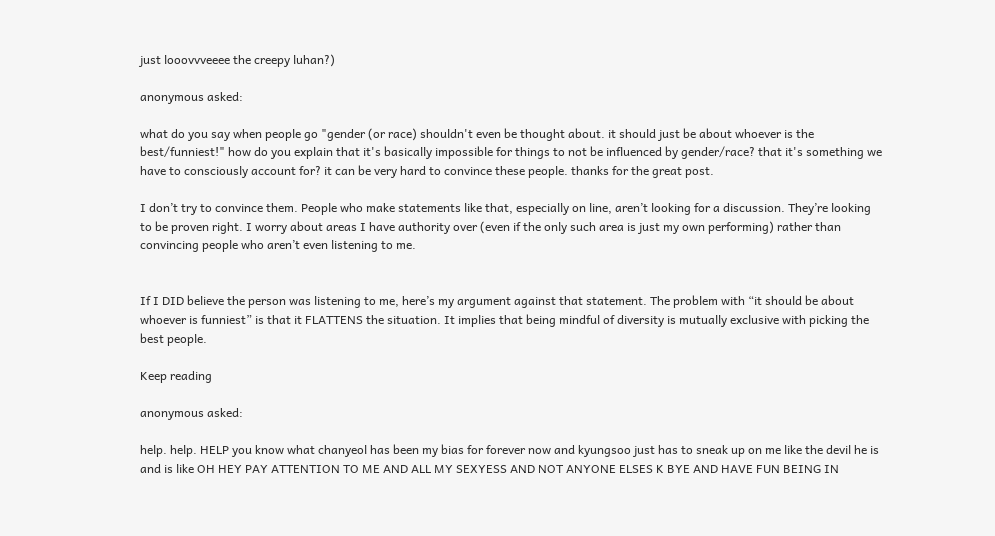just looovvveeee the creepy luhan?)

anonymous asked:

what do you say when people go "gender (or race) shouldn't even be thought about. it should just be about whoever is the best/funniest!" how do you explain that it's basically impossible for things to not be influenced by gender/race? that it's something we have to consciously account for? it can be very hard to convince these people. thanks for the great post.

I don’t try to convince them. People who make statements like that, especially on line, aren’t looking for a discussion. They’re looking to be proven right. I worry about areas I have authority over (even if the only such area is just my own performing) rather than convincing people who aren’t even listening to me.


If I DID believe the person was listening to me, here’s my argument against that statement. The problem with “it should be about whoever is funniest” is that it FLATTENS the situation. It implies that being mindful of diversity is mutually exclusive with picking the best people.

Keep reading

anonymous asked:

help. help. HELP you know what chanyeol has been my bias for forever now and kyungsoo just has to sneak up on me like the devil he is and is like OH HEY PAY ATTENTION TO ME AND ALL MY SEXYESS AND NOT ANYONE ELSES K BYE AND HAVE FUN BEING IN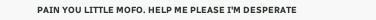PAIN YOU LITTLE MOFO. HELP ME PLEASE I'M DESPERATE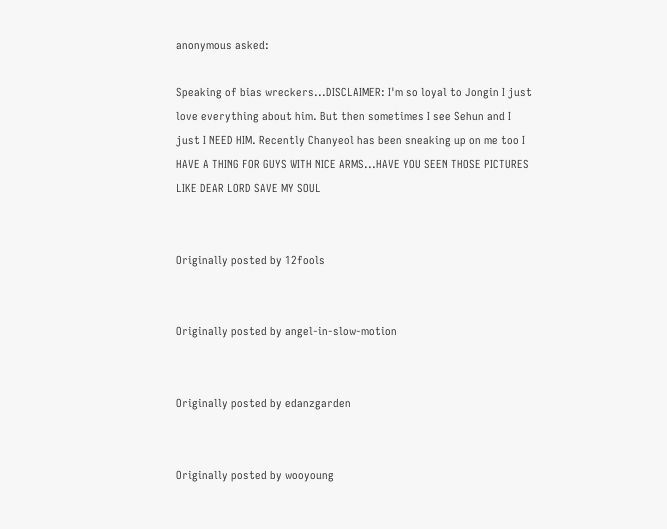anonymous asked:

Speaking of bias wreckers...DISCLAIMER: I'm so loyal to Jongin I just love everything about him. But then sometimes I see Sehun and I just I NEED HIM. Recently Chanyeol has been sneaking up on me too I HAVE A THING FOR GUYS WITH NICE ARMS...HAVE YOU SEEN THOSE PICTURES LIKE DEAR LORD SAVE MY SOUL


Originally posted by 12fools


Originally posted by angel-in-slow-motion


Originally posted by edanzgarden


Originally posted by wooyoung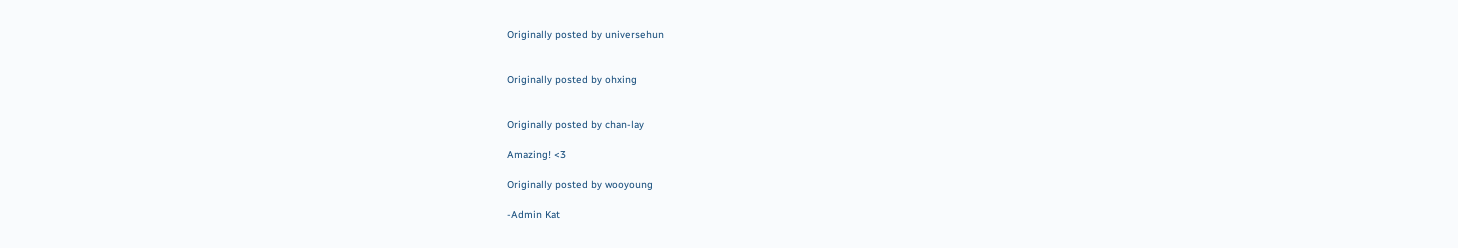Originally posted by universehun


Originally posted by ohxing


Originally posted by chan-lay

Amazing! <3

Originally posted by wooyoung

-Admin Kat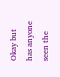Okay but has anyone seen the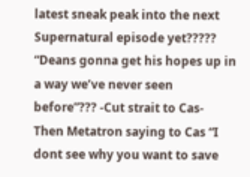latest sneak peak into the next Supernatural episode yet????? “Deans gonna get his hopes up in a way we’ve never seen before”??? -Cut strait to Cas-
Then Metatron saying to Cas “I dont see why you want to save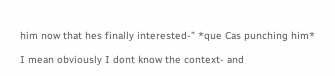him now that hes finally interested-” *que Cas punching him*

I mean obviously I dont know the context- and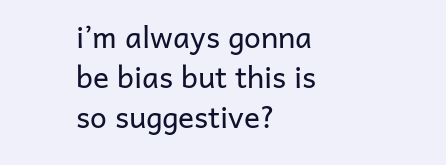i’m always gonna be bias but this is so suggestive?